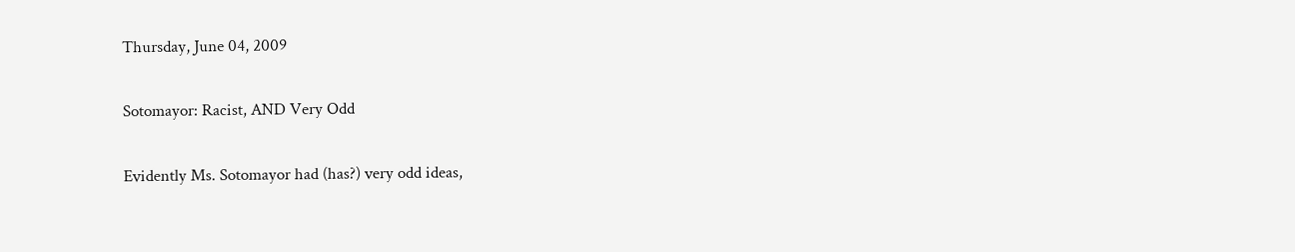Thursday, June 04, 2009

Sotomayor: Racist, AND Very Odd

Evidently Ms. Sotomayor had (has?) very odd ideas,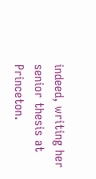indeed, writing her senior thesis at Princeton.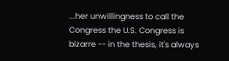...her unwillingness to call the Congress the U.S. Congress is bizarre -- in the thesis, it's always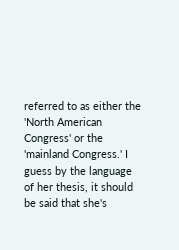referred to as either the 'North American Congress' or the 'mainland Congress.' I guess by the language of her thesis, it should be said that she's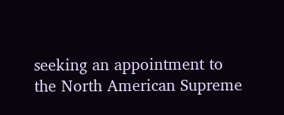seeking an appointment to the North American Supreme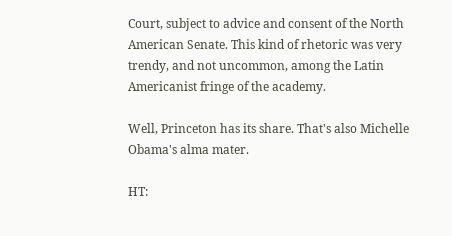Court, subject to advice and consent of the North American Senate. This kind of rhetoric was very trendy, and not uncommon, among the Latin Americanist fringe of the academy.

Well, Princeton has its share. That's also Michelle Obama's alma mater.

HT: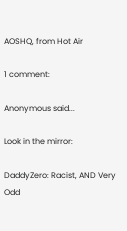AOSHQ, from Hot Air

1 comment:

Anonymous said...

Look in the mirror:

DaddyZero: Racist, AND Very Odd